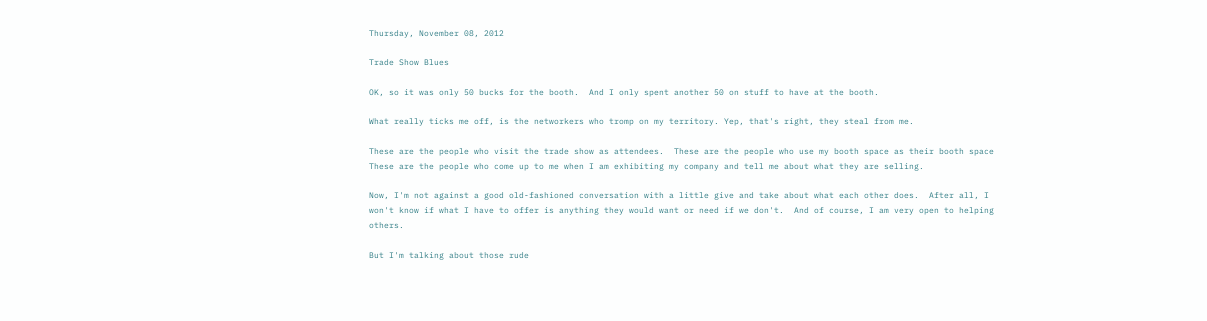Thursday, November 08, 2012

Trade Show Blues

OK, so it was only 50 bucks for the booth.  And I only spent another 50 on stuff to have at the booth.

What really ticks me off, is the networkers who tromp on my territory. Yep, that's right, they steal from me.

These are the people who visit the trade show as attendees.  These are the people who use my booth space as their booth space
These are the people who come up to me when I am exhibiting my company and tell me about what they are selling.

Now, I'm not against a good old-fashioned conversation with a little give and take about what each other does.  After all, I won't know if what I have to offer is anything they would want or need if we don't.  And of course, I am very open to helping others.

But I'm talking about those rude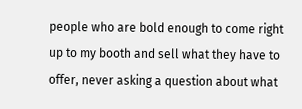people who are bold enough to come right up to my booth and sell what they have to offer, never asking a question about what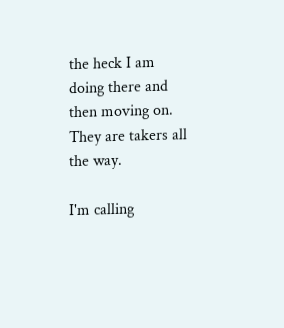the heck I am doing there and then moving on.  They are takers all the way.

I'm calling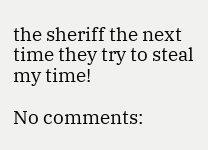the sheriff the next time they try to steal my time!

No comments: